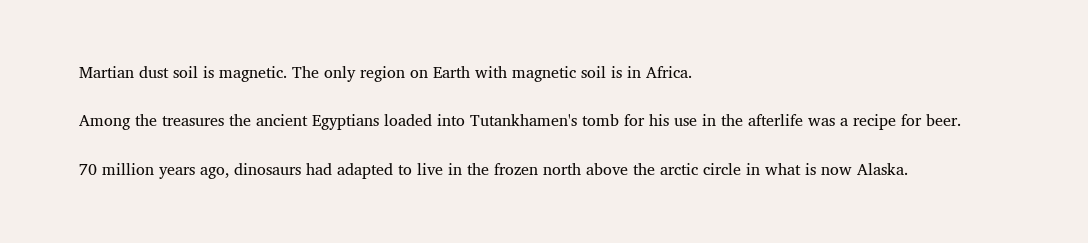Martian dust soil is magnetic. The only region on Earth with magnetic soil is in Africa.

Among the treasures the ancient Egyptians loaded into Tutankhamen's tomb for his use in the afterlife was a recipe for beer.

70 million years ago, dinosaurs had adapted to live in the frozen north above the arctic circle in what is now Alaska.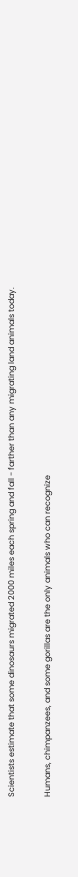Scientists estimate that some dinosaurs migrated 2000 miles each spring and fall - farther than any migrating land animals today.

Humans, chimpanzees, and some gorillas are the only animals who can recognize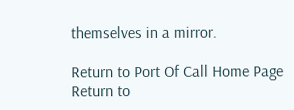themselves in a mirror.

Return to Port Of Call Home Page
Return to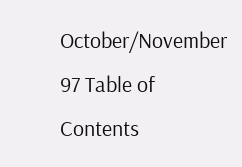October/November 97 Table of Contents